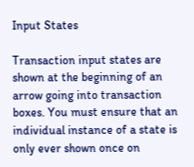Input States

Transaction input states are shown at the beginning of an arrow going into transaction boxes. You must ensure that an individual instance of a state is only ever shown once on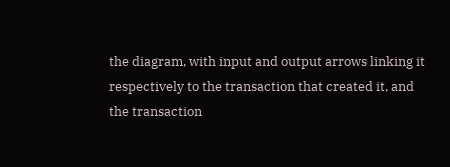the diagram, with input and output arrows linking it respectively to the transaction that created it, and the transaction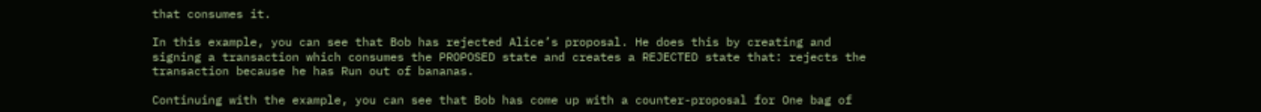that consumes it.

In this example, you can see that Bob has rejected Alice’s proposal. He does this by creating and signing a transaction which consumes the PROPOSED state and creates a REJECTED state that: rejects the transaction because he has Run out of bananas.

Continuing with the example, you can see that Bob has come up with a counter-proposal for One bag of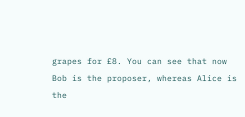grapes for £8. You can see that now Bob is the proposer, whereas Alice is the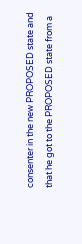consenter in the new PROPOSED state and that he got to the PROPOSED state from a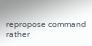repropose command rather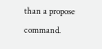than a propose command.